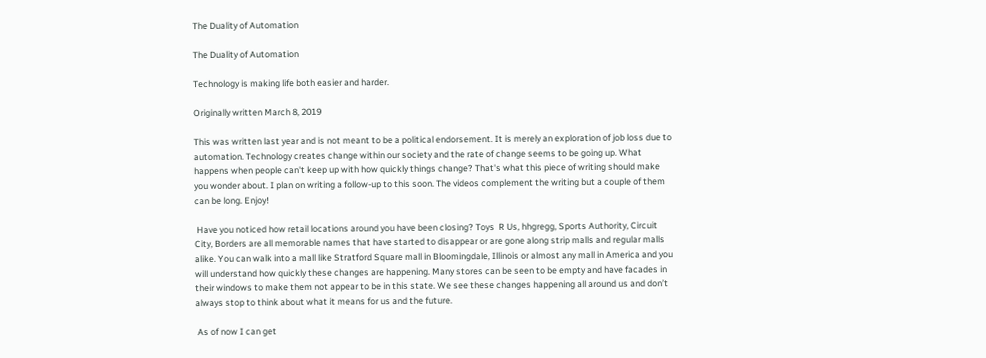The Duality of Automation

The Duality of Automation

Technology is making life both easier and harder.

Originally written March 8, 2019

This was written last year and is not meant to be a political endorsement. It is merely an exploration of job loss due to automation. Technology creates change within our society and the rate of change seems to be going up. What happens when people can't keep up with how quickly things change? That's what this piece of writing should make you wonder about. I plan on writing a follow-up to this soon. The videos complement the writing but a couple of them can be long. Enjoy!

 Have you noticed how retail locations around you have been closing? Toys  R Us, hhgregg, Sports Authority, Circuit City, Borders are all memorable names that have started to disappear or are gone along strip malls and regular malls alike. You can walk into a mall like Stratford Square mall in Bloomingdale, Illinois or almost any mall in America and you will understand how quickly these changes are happening. Many stores can be seen to be empty and have facades in their windows to make them not appear to be in this state. We see these changes happening all around us and don’t always stop to think about what it means for us and the future.

 As of now I can get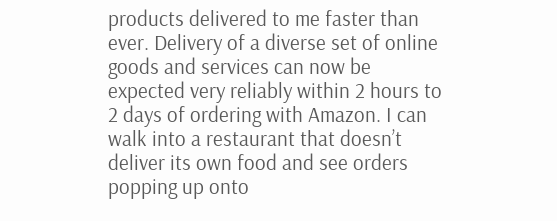products delivered to me faster than ever. Delivery of a diverse set of online goods and services can now be expected very reliably within 2 hours to 2 days of ordering with Amazon. I can walk into a restaurant that doesn’t deliver its own food and see orders popping up onto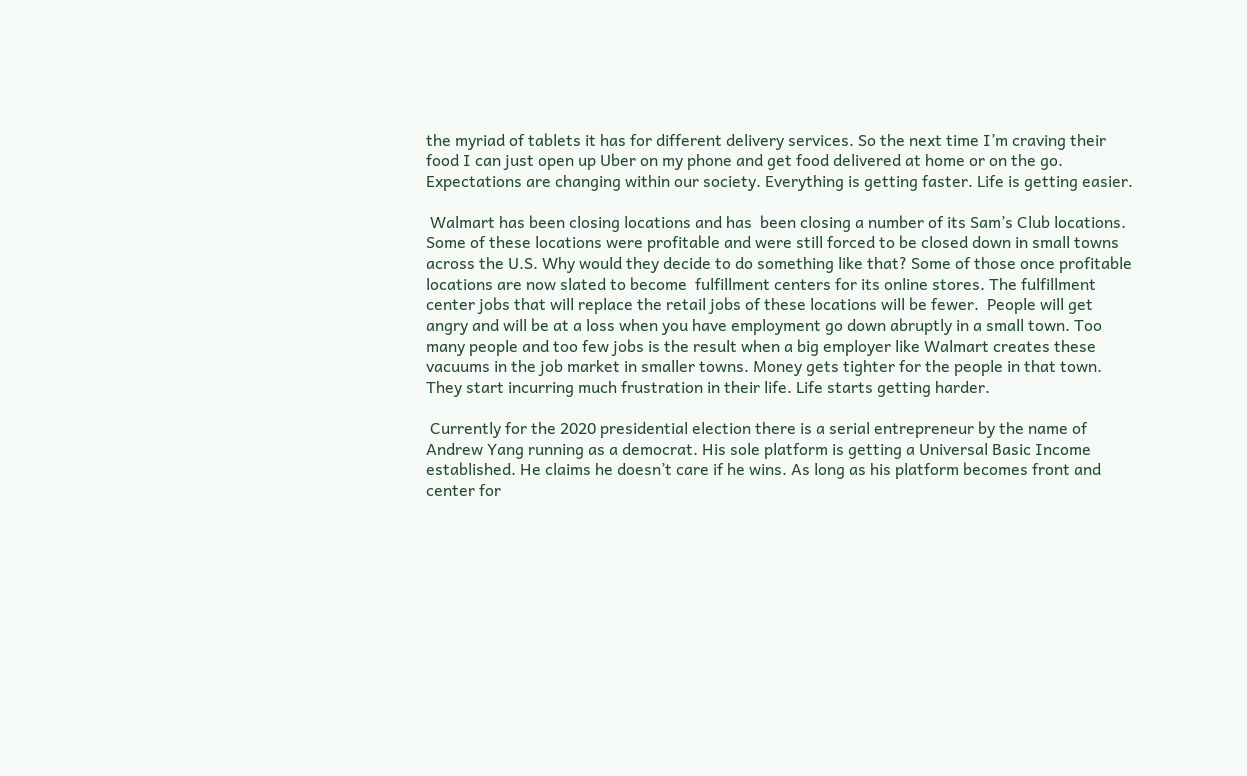the myriad of tablets it has for different delivery services. So the next time I’m craving their food I can just open up Uber on my phone and get food delivered at home or on the go. Expectations are changing within our society. Everything is getting faster. Life is getting easier.

 Walmart has been closing locations and has  been closing a number of its Sam’s Club locations. Some of these locations were profitable and were still forced to be closed down in small towns across the U.S. Why would they decide to do something like that? Some of those once profitable locations are now slated to become  fulfillment centers for its online stores. The fulfillment center jobs that will replace the retail jobs of these locations will be fewer.  People will get angry and will be at a loss when you have employment go down abruptly in a small town. Too many people and too few jobs is the result when a big employer like Walmart creates these vacuums in the job market in smaller towns. Money gets tighter for the people in that town. They start incurring much frustration in their life. Life starts getting harder.

 Currently for the 2020 presidential election there is a serial entrepreneur by the name of Andrew Yang running as a democrat. His sole platform is getting a Universal Basic Income established. He claims he doesn’t care if he wins. As long as his platform becomes front and center for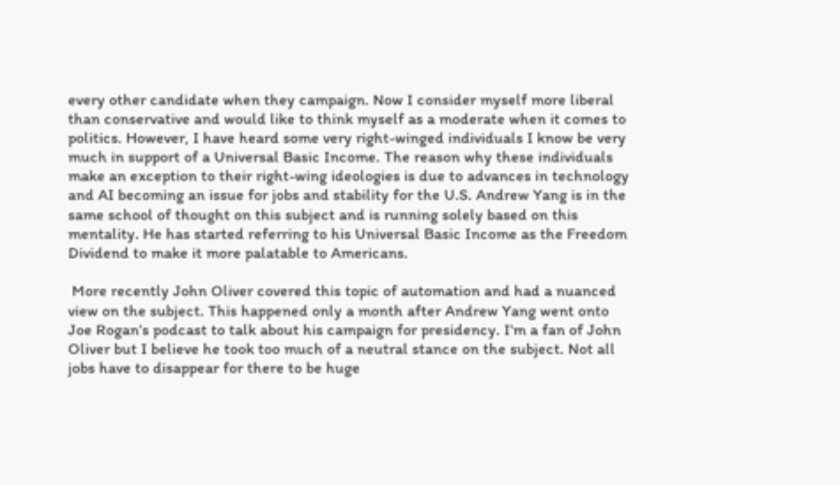every other candidate when they campaign. Now I consider myself more liberal than conservative and would like to think myself as a moderate when it comes to politics. However, I have heard some very right-winged individuals I know be very much in support of a Universal Basic Income. The reason why these individuals make an exception to their right-wing ideologies is due to advances in technology and AI becoming an issue for jobs and stability for the U.S. Andrew Yang is in the same school of thought on this subject and is running solely based on this mentality. He has started referring to his Universal Basic Income as the Freedom Dividend to make it more palatable to Americans.

 More recently John Oliver covered this topic of automation and had a nuanced view on the subject. This happened only a month after Andrew Yang went onto Joe Rogan’s podcast to talk about his campaign for presidency. I’m a fan of John Oliver but I believe he took too much of a neutral stance on the subject. Not all jobs have to disappear for there to be huge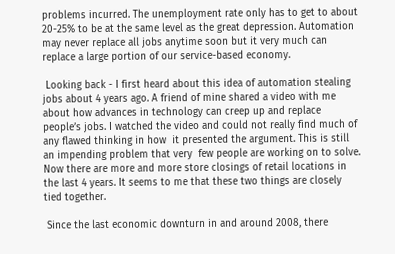problems incurred. The unemployment rate only has to get to about 20-25% to be at the same level as the great depression. Automation may never replace all jobs anytime soon but it very much can replace a large portion of our service-based economy.

 Looking back - I first heard about this idea of automation stealing jobs about 4 years ago. A friend of mine shared a video with me about how advances in technology can creep up and replace people’s jobs. I watched the video and could not really find much of any flawed thinking in how  it presented the argument. This is still an impending problem that very  few people are working on to solve. Now there are more and more store closings of retail locations in the last 4 years. It seems to me that these two things are closely tied together.

 Since the last economic downturn in and around 2008, there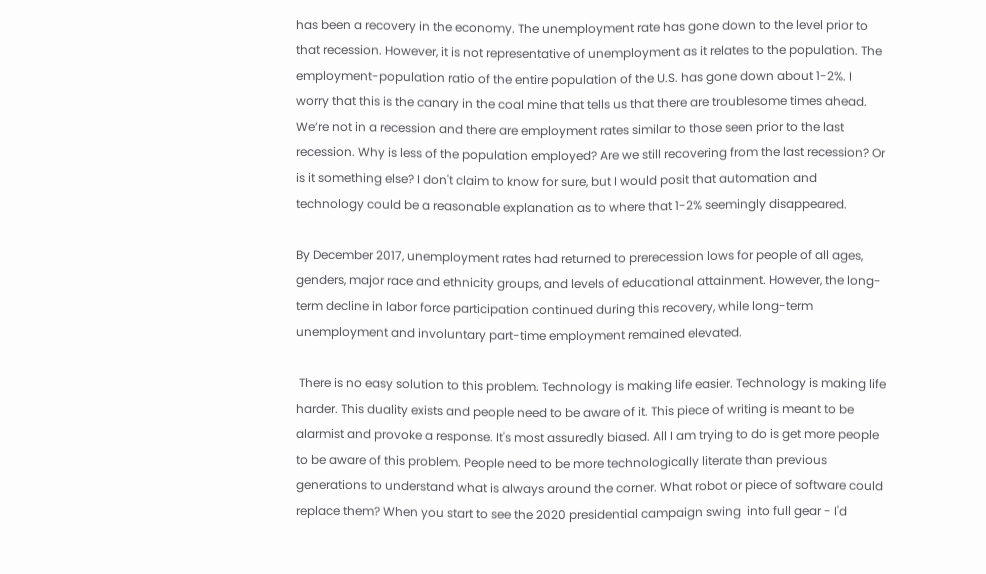has been a recovery in the economy. The unemployment rate has gone down to the level prior to that recession. However, it is not representative of unemployment as it relates to the population. The  employment-population ratio of the entire population of the U.S. has gone down about 1-2%. I worry that this is the canary in the coal mine that tells us that there are troublesome times ahead. We’re not in a recession and there are employment rates similar to those seen prior to the last recession. Why is less of the population employed? Are we still recovering from the last recession? Or is it something else? I don't claim to know for sure, but I would posit that automation and technology could be a reasonable explanation as to where that 1-2% seemingly disappeared.

By December 2017, unemployment rates had returned to prerecession lows for people of all ages, genders, major race and ethnicity groups, and levels of educational attainment. However, the long-term decline in labor force participation continued during this recovery, while long-term unemployment and involuntary part-time employment remained elevated.

 There is no easy solution to this problem. Technology is making life easier. Technology is making life harder. This duality exists and people need to be aware of it. This piece of writing is meant to be alarmist and provoke a response. It's most assuredly biased. All I am trying to do is get more people to be aware of this problem. People need to be more technologically literate than previous generations to understand what is always around the corner. What robot or piece of software could replace them? When you start to see the 2020 presidential campaign swing  into full gear - I'd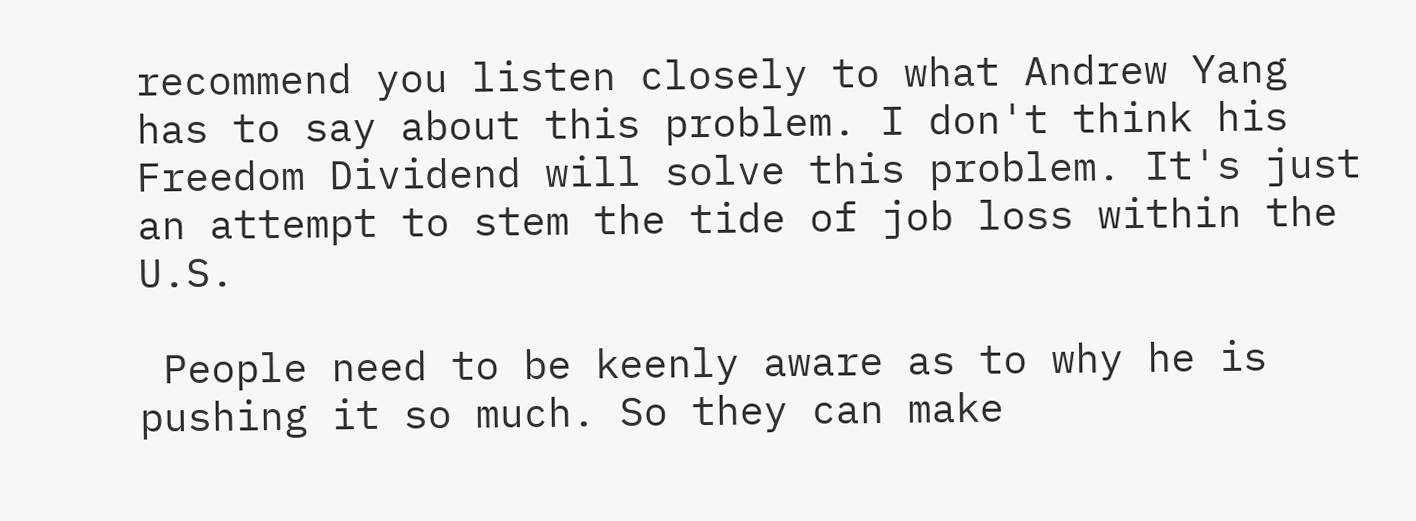recommend you listen closely to what Andrew Yang  has to say about this problem. I don't think his Freedom Dividend will solve this problem. It's just an attempt to stem the tide of job loss within the U.S.

 People need to be keenly aware as to why he is pushing it so much. So they can make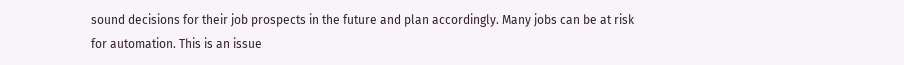sound decisions for their job prospects in the future and plan accordingly. Many jobs can be at risk for automation. This is an issue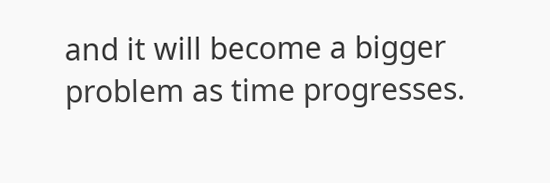and it will become a bigger problem as time progresses.